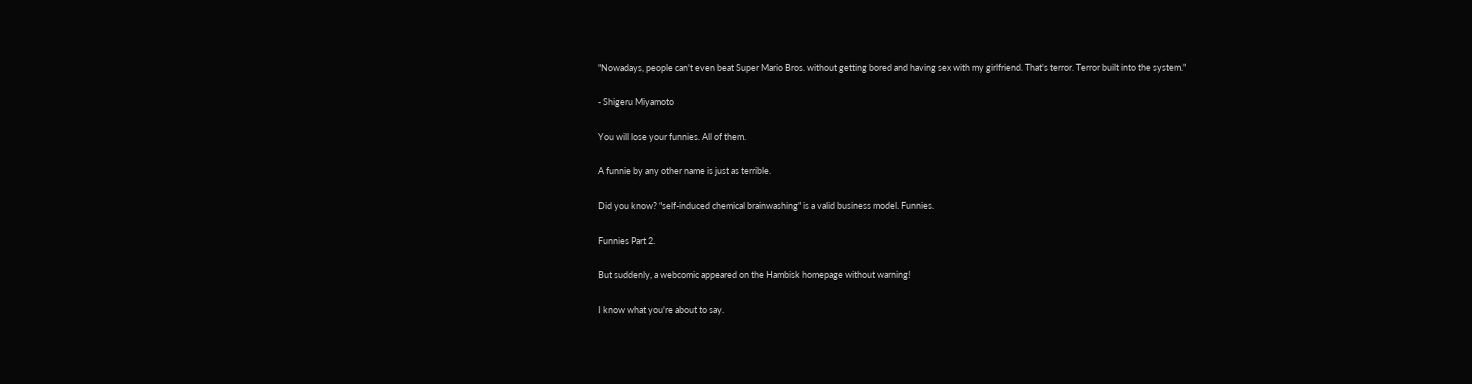"Nowadays, people can't even beat Super Mario Bros. without getting bored and having sex with my girlfriend. That's terror. Terror built into the system."

- Shigeru Miyamoto

You will lose your funnies. All of them.

A funnie by any other name is just as terrible.

Did you know? "self-induced chemical brainwashing" is a valid business model. Funnies.

Funnies Part 2.

But suddenly, a webcomic appeared on the Hambisk homepage without warning!

I know what you're about to say.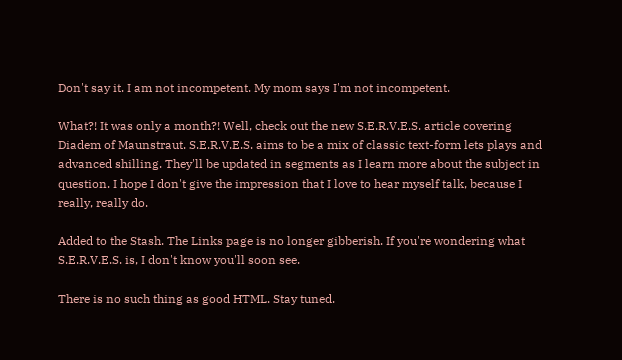Don't say it. I am not incompetent. My mom says I'm not incompetent.

What?! It was only a month?! Well, check out the new S.E.R.V.E.S. article covering Diadem of Maunstraut. S.E.R.V.E.S. aims to be a mix of classic text-form lets plays and advanced shilling. They'll be updated in segments as I learn more about the subject in question. I hope I don't give the impression that I love to hear myself talk, because I really, really do.

Added to the Stash. The Links page is no longer gibberish. If you're wondering what S.E.R.V.E.S. is, I don't know you'll soon see.

There is no such thing as good HTML. Stay tuned.